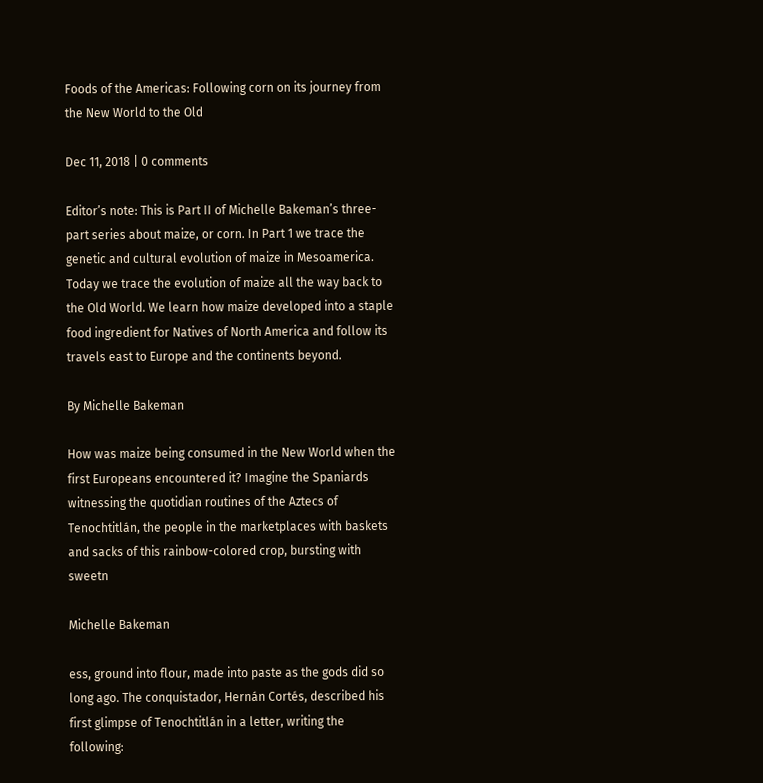Foods of the Americas: Following corn on its journey from the New World to the Old

Dec 11, 2018 | 0 comments

Editor’s note: This is Part II of Michelle Bakeman’s three-part series about maize, or corn. In Part 1 we trace the genetic and cultural evolution of maize in Mesoamerica. Today we trace the evolution of maize all the way back to the Old World. We learn how maize developed into a staple food ingredient for Natives of North America and follow its travels east to Europe and the continents beyond.

By Michelle Bakeman

How was maize being consumed in the New World when the first Europeans encountered it? Imagine the Spaniards witnessing the quotidian routines of the Aztecs of Tenochtitlán, the people in the marketplaces with baskets and sacks of this rainbow-colored crop, bursting with sweetn

Michelle Bakeman

ess, ground into flour, made into paste as the gods did so long ago. The conquistador, Hernán Cortés, described his first glimpse of Tenochtitlán in a letter, writing the following: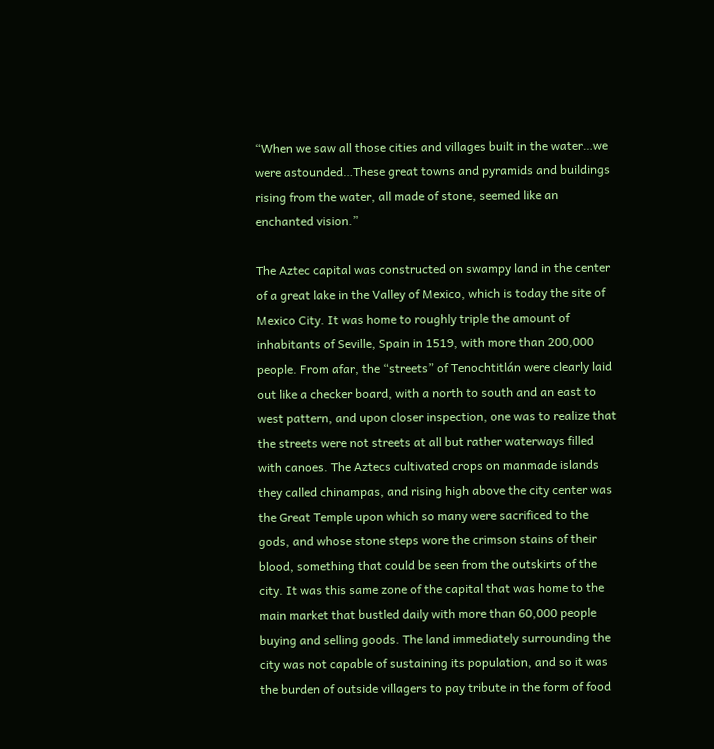“When we saw all those cities and villages built in the water…we were astounded…These great towns and pyramids and buildings rising from the water, all made of stone, seemed like an enchanted vision.”

The Aztec capital was constructed on swampy land in the center of a great lake in the Valley of Mexico, which is today the site of Mexico City. It was home to roughly triple the amount of inhabitants of Seville, Spain in 1519, with more than 200,000 people. From afar, the “streets” of Tenochtitlán were clearly laid out like a checker board, with a north to south and an east to west pattern, and upon closer inspection, one was to realize that the streets were not streets at all but rather waterways filled with canoes. The Aztecs cultivated crops on manmade islands they called chinampas, and rising high above the city center was the Great Temple upon which so many were sacrificed to the gods, and whose stone steps wore the crimson stains of their blood, something that could be seen from the outskirts of the city. It was this same zone of the capital that was home to the main market that bustled daily with more than 60,000 people buying and selling goods. The land immediately surrounding the city was not capable of sustaining its population, and so it was the burden of outside villagers to pay tribute in the form of food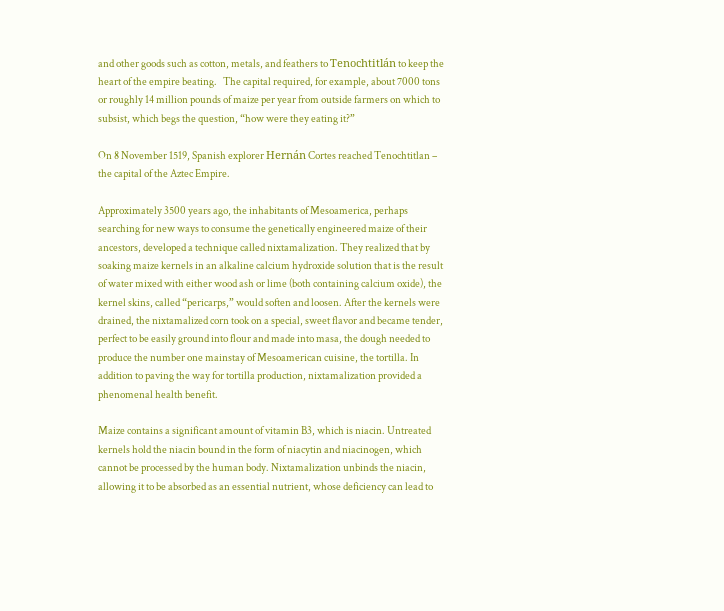and other goods such as cotton, metals, and feathers to Tenochtitlán to keep the heart of the empire beating.   The capital required, for example, about 7000 tons or roughly 14 million pounds of maize per year from outside farmers on which to subsist, which begs the question, “how were they eating it?”

On 8 November 1519, Spanish explorer Hernán Cortes reached Tenochtitlan – the capital of the Aztec Empire.

Approximately 3500 years ago, the inhabitants of Mesoamerica, perhaps searching for new ways to consume the genetically engineered maize of their ancestors, developed a technique called nixtamalization. They realized that by soaking maize kernels in an alkaline calcium hydroxide solution that is the result of water mixed with either wood ash or lime (both containing calcium oxide), the kernel skins, called “pericarps,” would soften and loosen. After the kernels were drained, the nixtamalized corn took on a special, sweet flavor and became tender, perfect to be easily ground into flour and made into masa, the dough needed to produce the number one mainstay of Mesoamerican cuisine, the tortilla. In addition to paving the way for tortilla production, nixtamalization provided a phenomenal health benefit.

Maize contains a significant amount of vitamin B3, which is niacin. Untreated kernels hold the niacin bound in the form of niacytin and niacinogen, which cannot be processed by the human body. Nixtamalization unbinds the niacin, allowing it to be absorbed as an essential nutrient, whose deficiency can lead to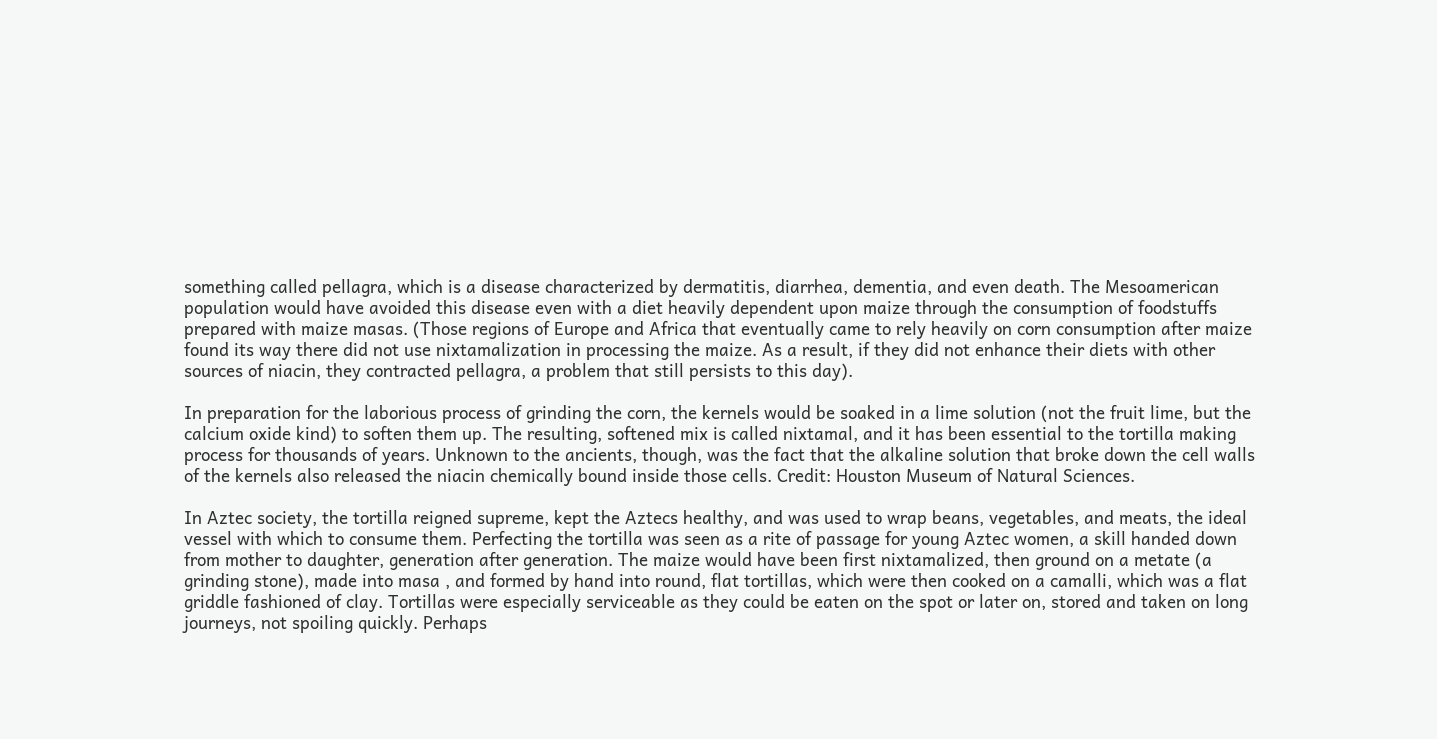something called pellagra, which is a disease characterized by dermatitis, diarrhea, dementia, and even death. The Mesoamerican population would have avoided this disease even with a diet heavily dependent upon maize through the consumption of foodstuffs prepared with maize masas. (Those regions of Europe and Africa that eventually came to rely heavily on corn consumption after maize found its way there did not use nixtamalization in processing the maize. As a result, if they did not enhance their diets with other sources of niacin, they contracted pellagra, a problem that still persists to this day).

In preparation for the laborious process of grinding the corn, the kernels would be soaked in a lime solution (not the fruit lime, but the calcium oxide kind) to soften them up. The resulting, softened mix is called nixtamal, and it has been essential to the tortilla making process for thousands of years. Unknown to the ancients, though, was the fact that the alkaline solution that broke down the cell walls of the kernels also released the niacin chemically bound inside those cells. Credit: Houston Museum of Natural Sciences.

In Aztec society, the tortilla reigned supreme, kept the Aztecs healthy, and was used to wrap beans, vegetables, and meats, the ideal vessel with which to consume them. Perfecting the tortilla was seen as a rite of passage for young Aztec women, a skill handed down from mother to daughter, generation after generation. The maize would have been first nixtamalized, then ground on a metate (a grinding stone), made into masa , and formed by hand into round, flat tortillas, which were then cooked on a camalli, which was a flat griddle fashioned of clay. Tortillas were especially serviceable as they could be eaten on the spot or later on, stored and taken on long journeys, not spoiling quickly. Perhaps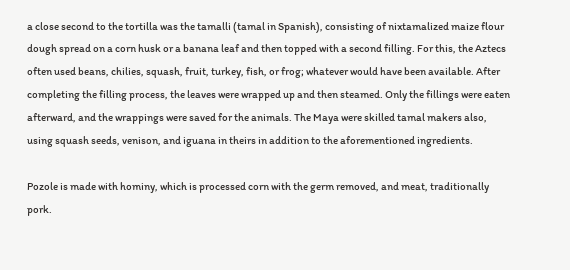a close second to the tortilla was the tamalli (tamal in Spanish), consisting of nixtamalized maize flour dough spread on a corn husk or a banana leaf and then topped with a second filling. For this, the Aztecs often used beans, chilies, squash, fruit, turkey, fish, or frog; whatever would have been available. After completing the filling process, the leaves were wrapped up and then steamed. Only the fillings were eaten afterward, and the wrappings were saved for the animals. The Maya were skilled tamal makers also, using squash seeds, venison, and iguana in theirs in addition to the aforementioned ingredients.

Pozole is made with hominy, which is processed corn with the germ removed, and meat, traditionally pork.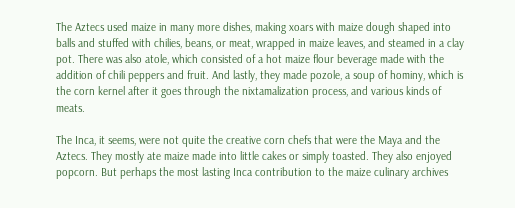The Aztecs used maize in many more dishes, making xoars with maize dough shaped into balls and stuffed with chilies, beans, or meat, wrapped in maize leaves, and steamed in a clay pot. There was also atole, which consisted of a hot maize flour beverage made with the addition of chili peppers and fruit. And lastly, they made pozole, a soup of hominy, which is the corn kernel after it goes through the nixtamalization process, and various kinds of meats.

The Inca, it seems, were not quite the creative corn chefs that were the Maya and the Aztecs. They mostly ate maize made into little cakes or simply toasted. They also enjoyed popcorn. But perhaps the most lasting Inca contribution to the maize culinary archives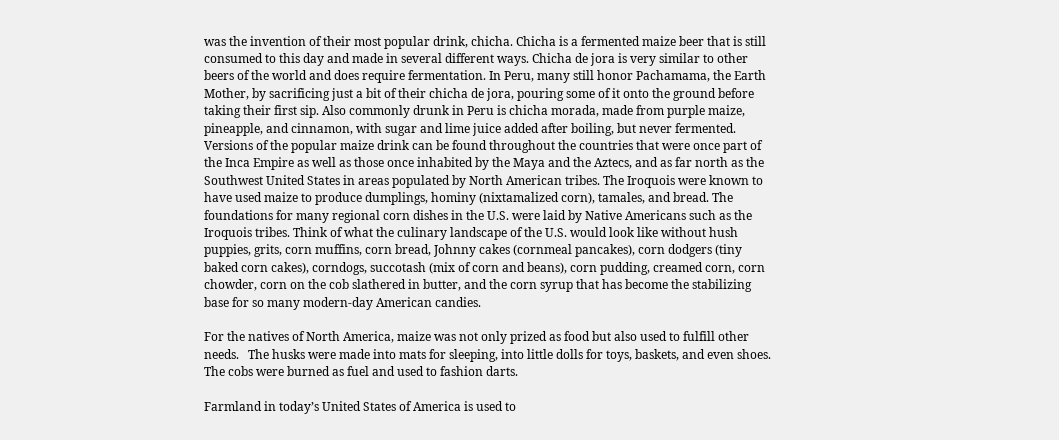was the invention of their most popular drink, chicha. Chicha is a fermented maize beer that is still consumed to this day and made in several different ways. Chicha de jora is very similar to other beers of the world and does require fermentation. In Peru, many still honor Pachamama, the Earth Mother, by sacrificing just a bit of their chicha de jora, pouring some of it onto the ground before taking their first sip. Also commonly drunk in Peru is chicha morada, made from purple maize, pineapple, and cinnamon, with sugar and lime juice added after boiling, but never fermented. Versions of the popular maize drink can be found throughout the countries that were once part of the Inca Empire as well as those once inhabited by the Maya and the Aztecs, and as far north as the Southwest United States in areas populated by North American tribes. The Iroquois were known to have used maize to produce dumplings, hominy (nixtamalized corn), tamales, and bread. The foundations for many regional corn dishes in the U.S. were laid by Native Americans such as the Iroquois tribes. Think of what the culinary landscape of the U.S. would look like without hush puppies, grits, corn muffins, corn bread, Johnny cakes (cornmeal pancakes), corn dodgers (tiny baked corn cakes), corndogs, succotash (mix of corn and beans), corn pudding, creamed corn, corn chowder, corn on the cob slathered in butter, and the corn syrup that has become the stabilizing base for so many modern-day American candies.

For the natives of North America, maize was not only prized as food but also used to fulfill other needs.   The husks were made into mats for sleeping, into little dolls for toys, baskets, and even shoes. The cobs were burned as fuel and used to fashion darts.

Farmland in today’s United States of America is used to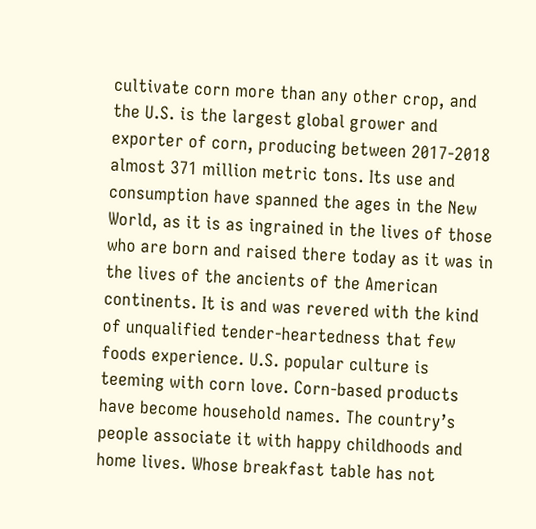cultivate corn more than any other crop, and the U.S. is the largest global grower and exporter of corn, producing between 2017-2018 almost 371 million metric tons. Its use and consumption have spanned the ages in the New World, as it is as ingrained in the lives of those who are born and raised there today as it was in the lives of the ancients of the American continents. It is and was revered with the kind of unqualified tender-heartedness that few foods experience. U.S. popular culture is teeming with corn love. Corn-based products have become household names. The country’s people associate it with happy childhoods and home lives. Whose breakfast table has not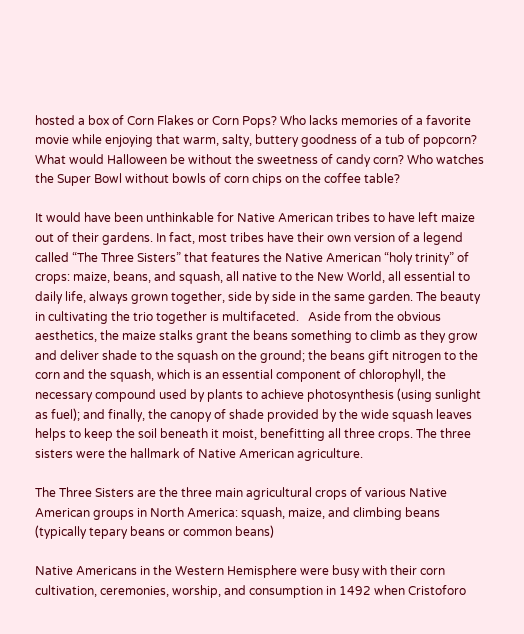hosted a box of Corn Flakes or Corn Pops? Who lacks memories of a favorite movie while enjoying that warm, salty, buttery goodness of a tub of popcorn? What would Halloween be without the sweetness of candy corn? Who watches the Super Bowl without bowls of corn chips on the coffee table?

It would have been unthinkable for Native American tribes to have left maize out of their gardens. In fact, most tribes have their own version of a legend called “The Three Sisters” that features the Native American “holy trinity” of crops: maize, beans, and squash, all native to the New World, all essential to daily life, always grown together, side by side in the same garden. The beauty in cultivating the trio together is multifaceted.   Aside from the obvious aesthetics, the maize stalks grant the beans something to climb as they grow and deliver shade to the squash on the ground; the beans gift nitrogen to the corn and the squash, which is an essential component of chlorophyll, the necessary compound used by plants to achieve photosynthesis (using sunlight as fuel); and finally, the canopy of shade provided by the wide squash leaves helps to keep the soil beneath it moist, benefitting all three crops. The three sisters were the hallmark of Native American agriculture.

The Three Sisters are the three main agricultural crops of various Native American groups in North America: squash, maize, and climbing beans (typically tepary beans or common beans)

Native Americans in the Western Hemisphere were busy with their corn cultivation, ceremonies, worship, and consumption in 1492 when Cristoforo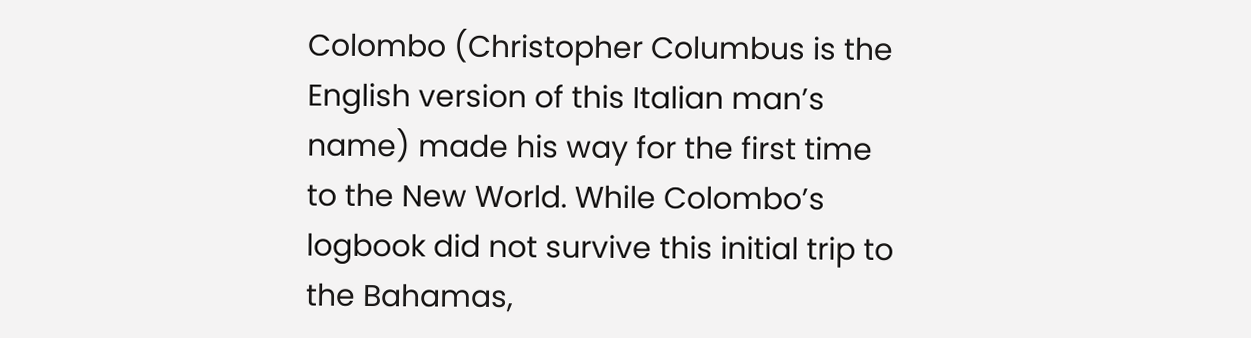Colombo (Christopher Columbus is the English version of this Italian man’s name) made his way for the first time to the New World. While Colombo’s logbook did not survive this initial trip to the Bahamas,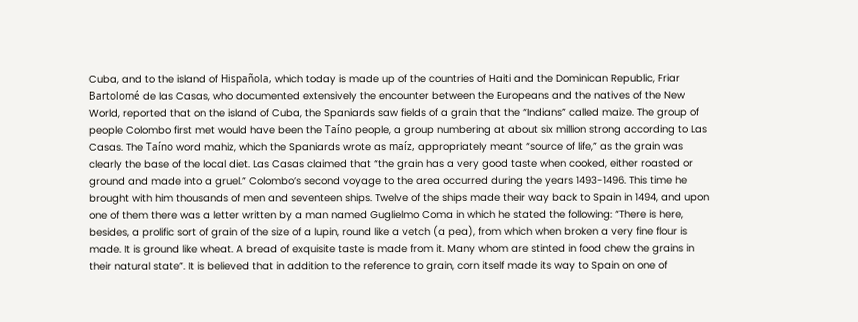Cuba, and to the island of Hispañola, which today is made up of the countries of Haiti and the Dominican Republic, Friar Bartolomé de las Casas, who documented extensively the encounter between the Europeans and the natives of the New World, reported that on the island of Cuba, the Spaniards saw fields of a grain that the “Indians” called maize. The group of people Colombo first met would have been the Taíno people, a group numbering at about six million strong according to Las Casas. The Taíno word mahiz, which the Spaniards wrote as maíz, appropriately meant “source of life,” as the grain was clearly the base of the local diet. Las Casas claimed that “the grain has a very good taste when cooked, either roasted or ground and made into a gruel.” Colombo’s second voyage to the area occurred during the years 1493-1496. This time he brought with him thousands of men and seventeen ships. Twelve of the ships made their way back to Spain in 1494, and upon one of them there was a letter written by a man named Guglielmo Coma in which he stated the following: “There is here, besides, a prolific sort of grain of the size of a lupin, round like a vetch (a pea), from which when broken a very fine flour is made. It is ground like wheat. A bread of exquisite taste is made from it. Many whom are stinted in food chew the grains in their natural state”. It is believed that in addition to the reference to grain, corn itself made its way to Spain on one of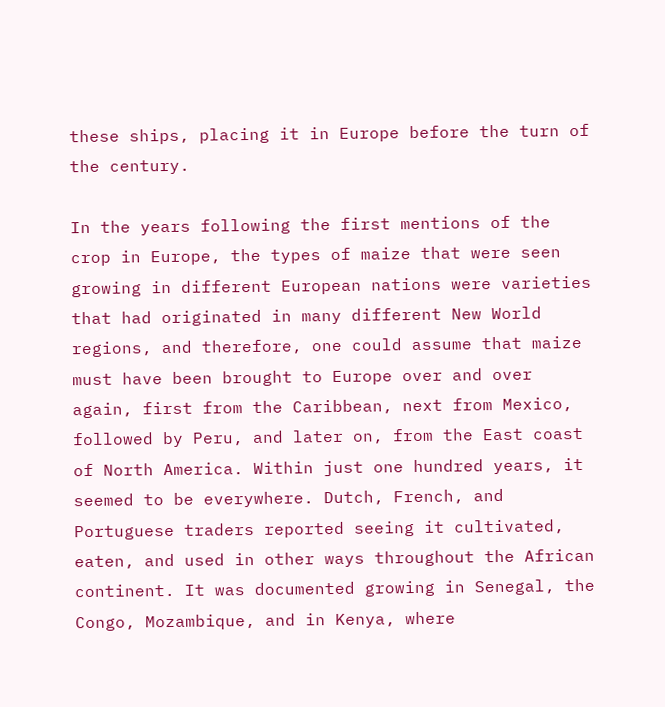these ships, placing it in Europe before the turn of the century.

In the years following the first mentions of the crop in Europe, the types of maize that were seen growing in different European nations were varieties that had originated in many different New World regions, and therefore, one could assume that maize must have been brought to Europe over and over again, first from the Caribbean, next from Mexico, followed by Peru, and later on, from the East coast of North America. Within just one hundred years, it seemed to be everywhere. Dutch, French, and Portuguese traders reported seeing it cultivated, eaten, and used in other ways throughout the African continent. It was documented growing in Senegal, the Congo, Mozambique, and in Kenya, where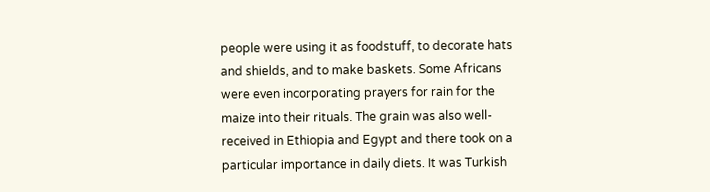people were using it as foodstuff, to decorate hats and shields, and to make baskets. Some Africans were even incorporating prayers for rain for the maize into their rituals. The grain was also well-received in Ethiopia and Egypt and there took on a particular importance in daily diets. It was Turkish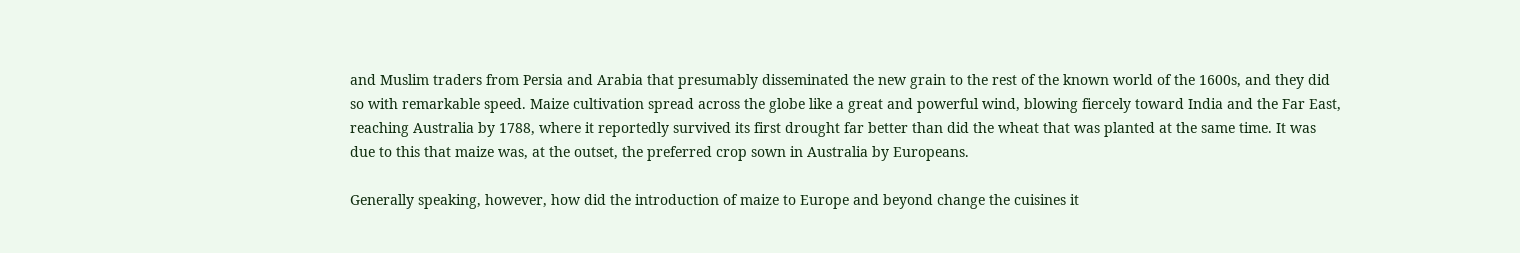and Muslim traders from Persia and Arabia that presumably disseminated the new grain to the rest of the known world of the 1600s, and they did so with remarkable speed. Maize cultivation spread across the globe like a great and powerful wind, blowing fiercely toward India and the Far East, reaching Australia by 1788, where it reportedly survived its first drought far better than did the wheat that was planted at the same time. It was due to this that maize was, at the outset, the preferred crop sown in Australia by Europeans.

Generally speaking, however, how did the introduction of maize to Europe and beyond change the cuisines it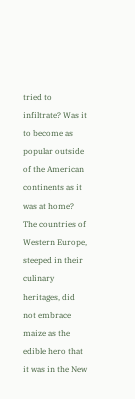tried to infiltrate? Was it to become as popular outside of the American continents as it was at home? The countries of Western Europe, steeped in their culinary heritages, did not embrace maize as the edible hero that it was in the New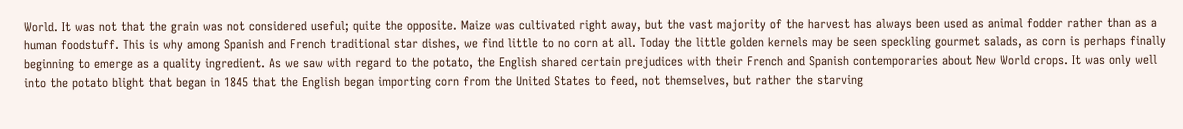World. It was not that the grain was not considered useful; quite the opposite. Maize was cultivated right away, but the vast majority of the harvest has always been used as animal fodder rather than as a human foodstuff. This is why among Spanish and French traditional star dishes, we find little to no corn at all. Today the little golden kernels may be seen speckling gourmet salads, as corn is perhaps finally beginning to emerge as a quality ingredient. As we saw with regard to the potato, the English shared certain prejudices with their French and Spanish contemporaries about New World crops. It was only well into the potato blight that began in 1845 that the English began importing corn from the United States to feed, not themselves, but rather the starving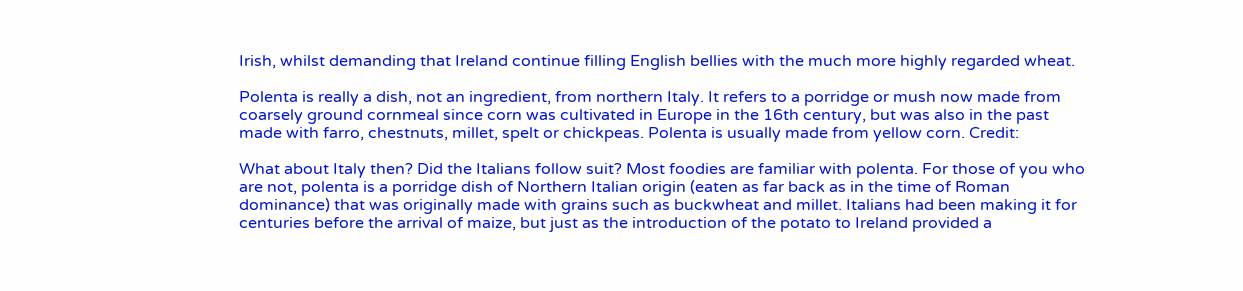Irish, whilst demanding that Ireland continue filling English bellies with the much more highly regarded wheat.

Polenta is really a dish, not an ingredient, from northern Italy. It refers to a porridge or mush now made from coarsely ground cornmeal since corn was cultivated in Europe in the 16th century, but was also in the past made with farro, chestnuts, millet, spelt or chickpeas. Polenta is usually made from yellow corn. Credit:

What about Italy then? Did the Italians follow suit? Most foodies are familiar with polenta. For those of you who are not, polenta is a porridge dish of Northern Italian origin (eaten as far back as in the time of Roman dominance) that was originally made with grains such as buckwheat and millet. Italians had been making it for centuries before the arrival of maize, but just as the introduction of the potato to Ireland provided a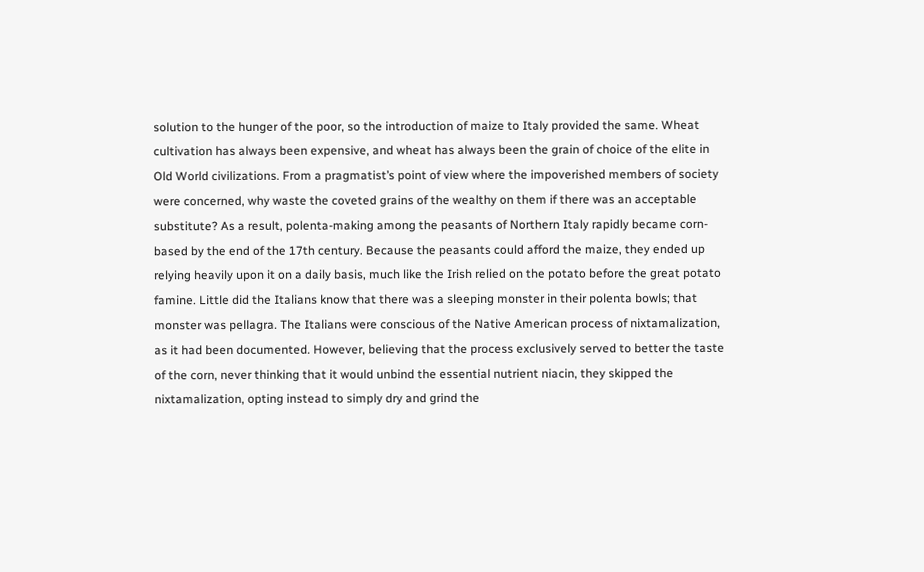solution to the hunger of the poor, so the introduction of maize to Italy provided the same. Wheat cultivation has always been expensive, and wheat has always been the grain of choice of the elite in Old World civilizations. From a pragmatist’s point of view where the impoverished members of society were concerned, why waste the coveted grains of the wealthy on them if there was an acceptable substitute? As a result, polenta-making among the peasants of Northern Italy rapidly became corn-based by the end of the 17th century. Because the peasants could afford the maize, they ended up relying heavily upon it on a daily basis, much like the Irish relied on the potato before the great potato famine. Little did the Italians know that there was a sleeping monster in their polenta bowls; that monster was pellagra. The Italians were conscious of the Native American process of nixtamalization, as it had been documented. However, believing that the process exclusively served to better the taste of the corn, never thinking that it would unbind the essential nutrient niacin, they skipped the nixtamalization, opting instead to simply dry and grind the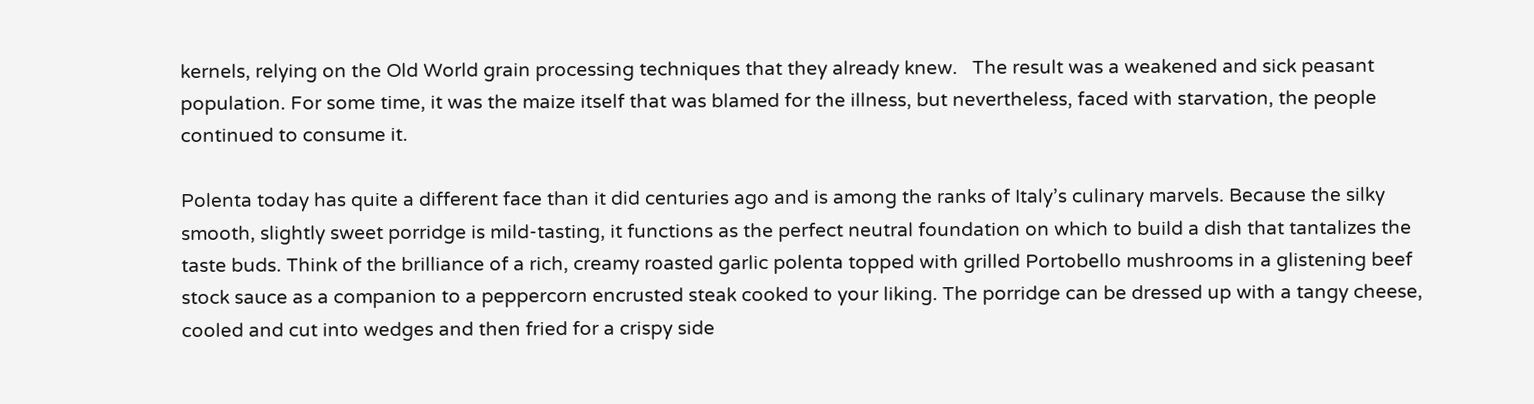kernels, relying on the Old World grain processing techniques that they already knew.   The result was a weakened and sick peasant population. For some time, it was the maize itself that was blamed for the illness, but nevertheless, faced with starvation, the people continued to consume it.

Polenta today has quite a different face than it did centuries ago and is among the ranks of Italy’s culinary marvels. Because the silky smooth, slightly sweet porridge is mild-tasting, it functions as the perfect neutral foundation on which to build a dish that tantalizes the taste buds. Think of the brilliance of a rich, creamy roasted garlic polenta topped with grilled Portobello mushrooms in a glistening beef stock sauce as a companion to a peppercorn encrusted steak cooked to your liking. The porridge can be dressed up with a tangy cheese, cooled and cut into wedges and then fried for a crispy side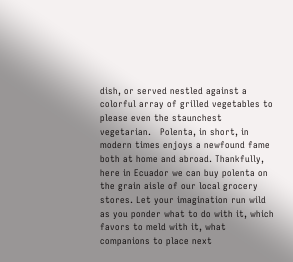dish, or served nestled against a colorful array of grilled vegetables to please even the staunchest vegetarian.   Polenta, in short, in modern times enjoys a newfound fame both at home and abroad. Thankfully, here in Ecuador we can buy polenta on the grain aisle of our local grocery stores. Let your imagination run wild as you ponder what to do with it, which favors to meld with it, what companions to place next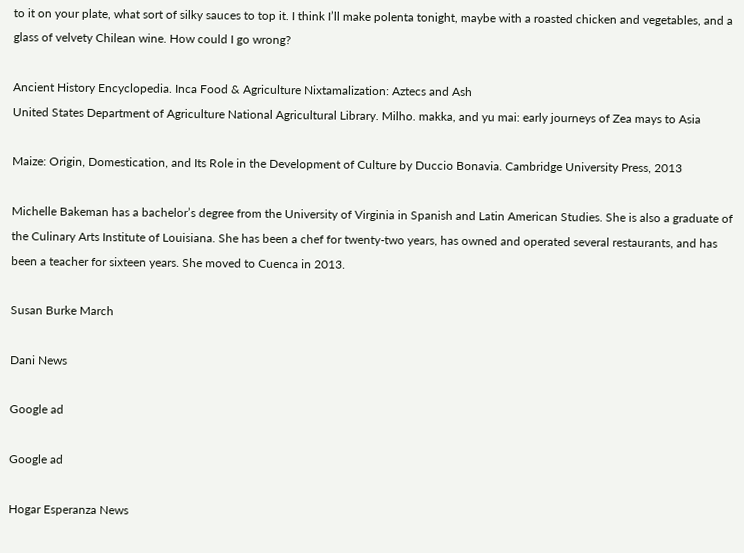to it on your plate, what sort of silky sauces to top it. I think I’ll make polenta tonight, maybe with a roasted chicken and vegetables, and a glass of velvety Chilean wine. How could I go wrong?

Ancient History Encyclopedia. Inca Food & Agriculture Nixtamalization: Aztecs and Ash
United States Department of Agriculture National Agricultural Library. Milho. makka, and yu mai: early journeys of Zea mays to Asia

Maize: Origin, Domestication, and Its Role in the Development of Culture by Duccio Bonavia. Cambridge University Press, 2013

Michelle Bakeman has a bachelor’s degree from the University of Virginia in Spanish and Latin American Studies. She is also a graduate of the Culinary Arts Institute of Louisiana. She has been a chef for twenty-two years, has owned and operated several restaurants, and has been a teacher for sixteen years. She moved to Cuenca in 2013.

Susan Burke March

Dani News

Google ad

Google ad

Hogar Esperanza News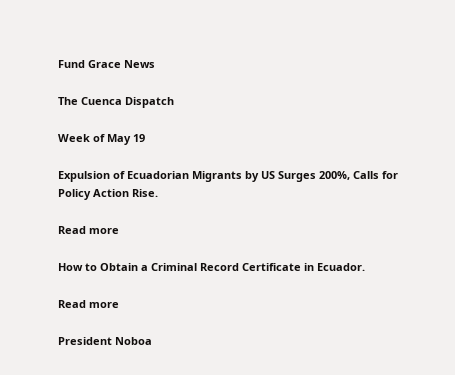Fund Grace News

The Cuenca Dispatch

Week of May 19

Expulsion of Ecuadorian Migrants by US Surges 200%, Calls for Policy Action Rise.

Read more

How to Obtain a Criminal Record Certificate in Ecuador.

Read more

President Noboa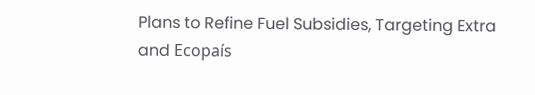Plans to Refine Fuel Subsidies, Targeting Extra and Ecopaís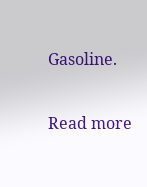Gasoline.

Read more